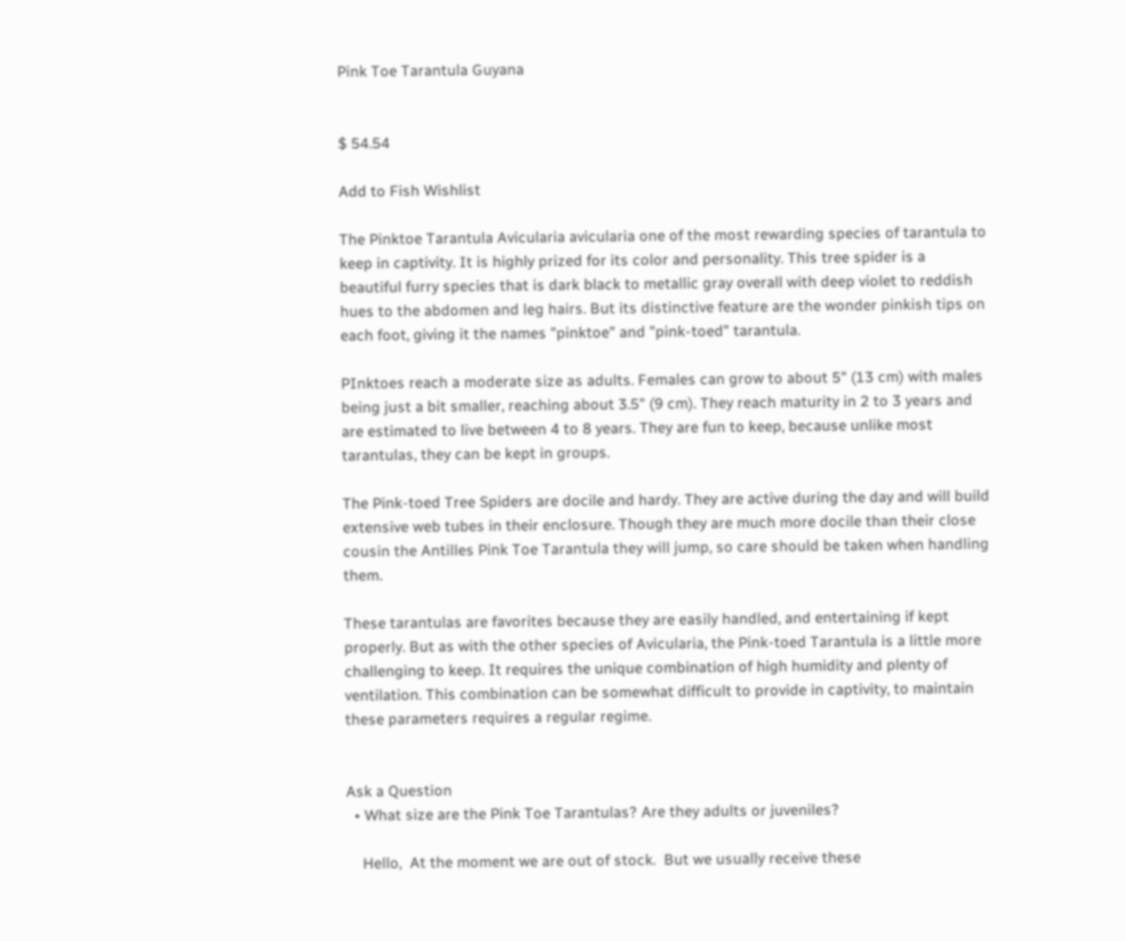Pink Toe Tarantula Guyana


$ 54.54

Add to Fish Wishlist

The Pinktoe Tarantula Avicularia avicularia one of the most rewarding species of tarantula to keep in captivity. It is highly prized for its color and personality. This tree spider is a beautiful furry species that is dark black to metallic gray overall with deep violet to reddish hues to the abdomen and leg hairs. But its distinctive feature are the wonder pinkish tips on each foot, giving it the names "pinktoe" and "pink-toed" tarantula.

PInktoes reach a moderate size as adults. Females can grow to about 5" (13 cm) with males being just a bit smaller, reaching about 3.5" (9 cm). They reach maturity in 2 to 3 years and are estimated to live between 4 to 8 years. They are fun to keep, because unlike most tarantulas, they can be kept in groups.

The Pink-toed Tree Spiders are docile and hardy. They are active during the day and will build extensive web tubes in their enclosure. Though they are much more docile than their close cousin the Antilles Pink Toe Tarantula they will jump, so care should be taken when handling them.

These tarantulas are favorites because they are easily handled, and entertaining if kept properly. But as with the other species of Avicularia, the Pink-toed Tarantula is a little more challenging to keep. It requires the unique combination of high humidity and plenty of ventilation. This combination can be somewhat difficult to provide in captivity, to maintain these parameters requires a regular regime.


Ask a Question
  • What size are the Pink Toe Tarantulas? Are they adults or juveniles?

    Hello,  At the moment we are out of stock.  But we usually receive these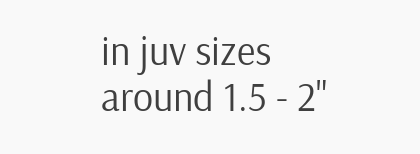in juv sizes around 1.5 - 2"